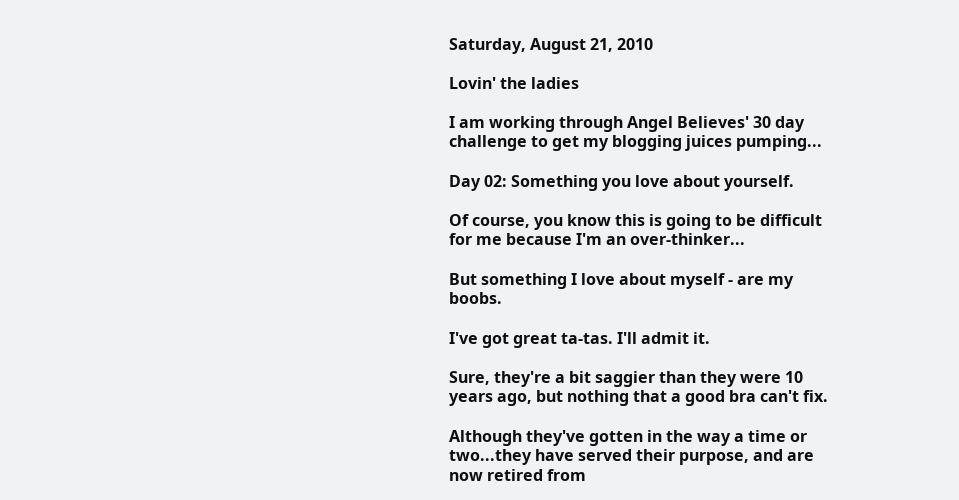Saturday, August 21, 2010

Lovin' the ladies

I am working through Angel Believes' 30 day challenge to get my blogging juices pumping...

Day 02: Something you love about yourself.

Of course, you know this is going to be difficult for me because I'm an over-thinker...

But something I love about myself - are my boobs.

I've got great ta-tas. I'll admit it.

Sure, they're a bit saggier than they were 10 years ago, but nothing that a good bra can't fix.

Although they've gotten in the way a time or two...they have served their purpose, and are now retired from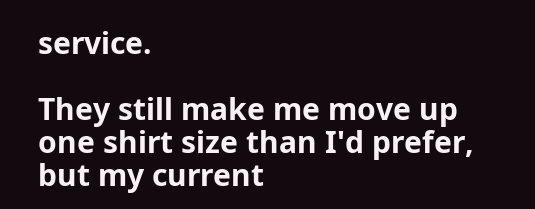service.

They still make me move up one shirt size than I'd prefer, but my current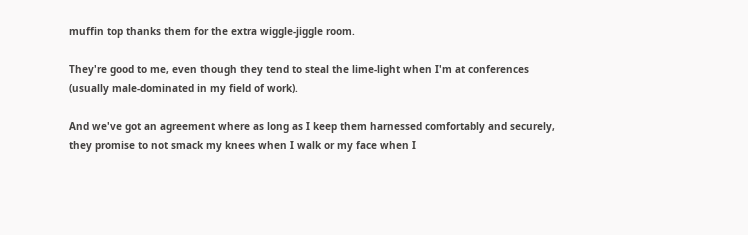muffin top thanks them for the extra wiggle-jiggle room.

They're good to me, even though they tend to steal the lime-light when I'm at conferences (usually male-dominated in my field of work).

And we've got an agreement where as long as I keep them harnessed comfortably and securely, they promise to not smack my knees when I walk or my face when I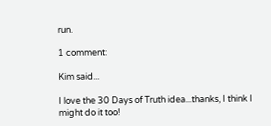run.

1 comment:

Kim said...

I love the 30 Days of Truth idea...thanks, I think I might do it too!